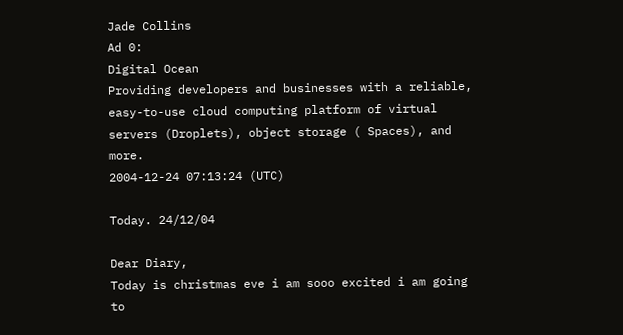Jade Collins
Ad 0:
Digital Ocean
Providing developers and businesses with a reliable, easy-to-use cloud computing platform of virtual servers (Droplets), object storage ( Spaces), and more.
2004-12-24 07:13:24 (UTC)

Today. 24/12/04

Dear Diary,
Today is christmas eve i am sooo excited i am going to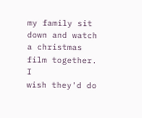my family sit down and watch a christmas film together. I
wish they'd do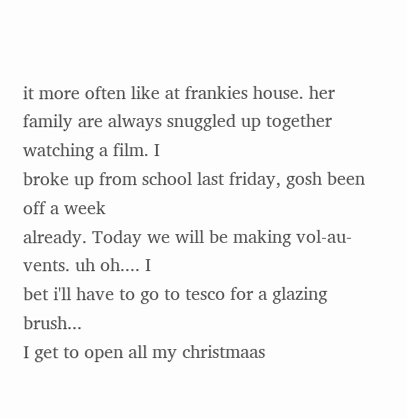it more often like at frankies house. her
family are always snuggled up together watching a film. I
broke up from school last friday, gosh been off a week
already. Today we will be making vol-au-vents. uh oh.... I
bet i'll have to go to tesco for a glazing brush...
I get to open all my christmaas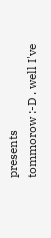presents
tommorow :-D . well I've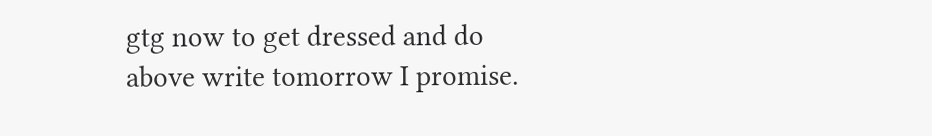gtg now to get dressed and do
above write tomorrow I promise.